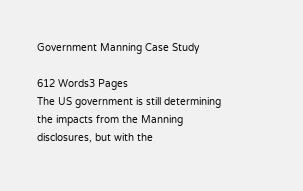Government Manning Case Study

612 Words3 Pages
The US government is still determining the impacts from the Manning disclosures, but with the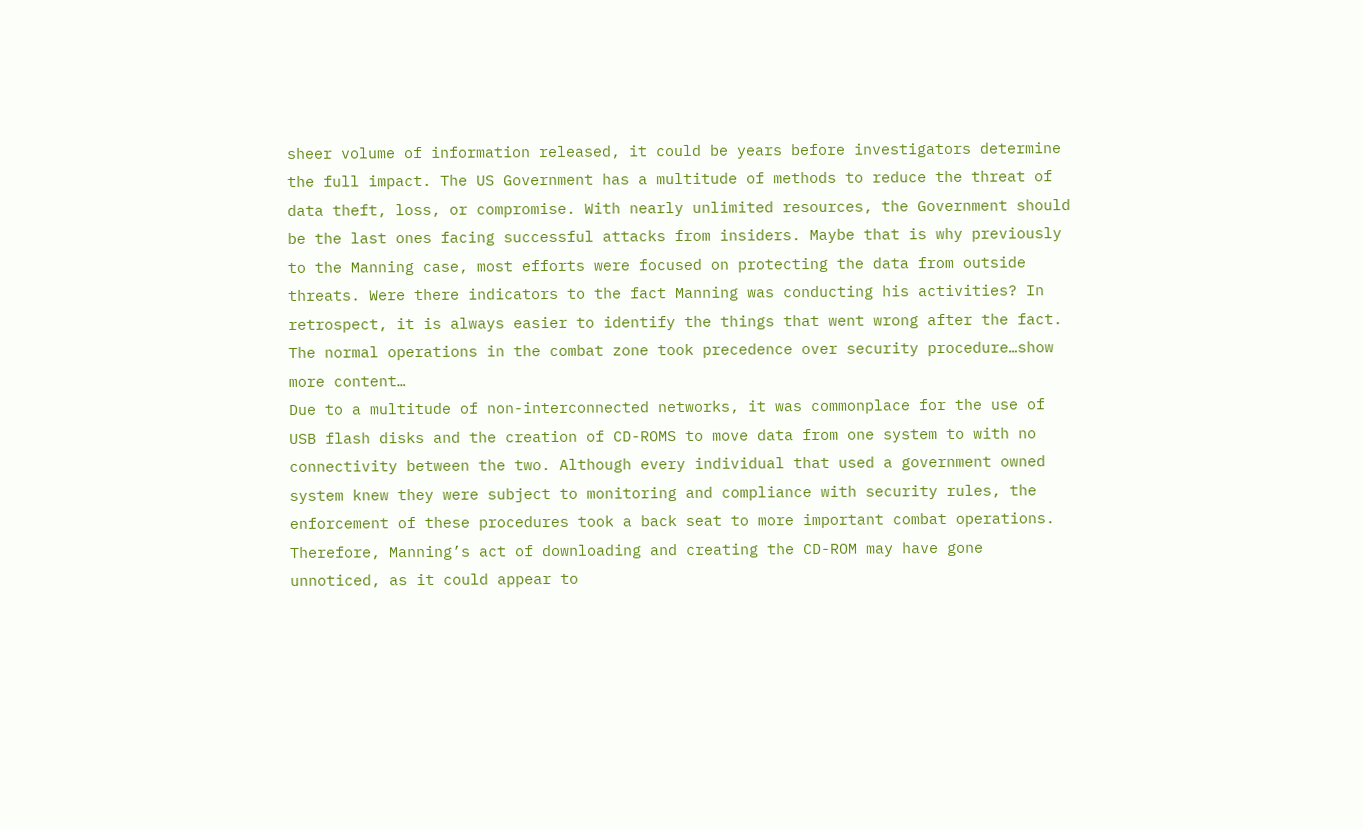sheer volume of information released, it could be years before investigators determine the full impact. The US Government has a multitude of methods to reduce the threat of data theft, loss, or compromise. With nearly unlimited resources, the Government should be the last ones facing successful attacks from insiders. Maybe that is why previously to the Manning case, most efforts were focused on protecting the data from outside threats. Were there indicators to the fact Manning was conducting his activities? In retrospect, it is always easier to identify the things that went wrong after the fact. The normal operations in the combat zone took precedence over security procedure…show more content…
Due to a multitude of non-interconnected networks, it was commonplace for the use of USB flash disks and the creation of CD-ROMS to move data from one system to with no connectivity between the two. Although every individual that used a government owned system knew they were subject to monitoring and compliance with security rules, the enforcement of these procedures took a back seat to more important combat operations. Therefore, Manning’s act of downloading and creating the CD-ROM may have gone unnoticed, as it could appear to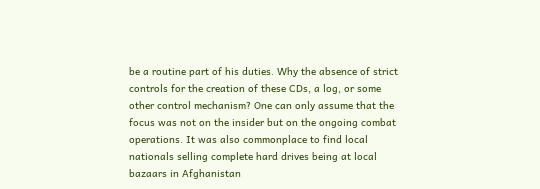be a routine part of his duties. Why the absence of strict controls for the creation of these CDs, a log, or some other control mechanism? One can only assume that the focus was not on the insider but on the ongoing combat operations. It was also commonplace to find local nationals selling complete hard drives being at local bazaars in Afghanistan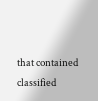that contained classified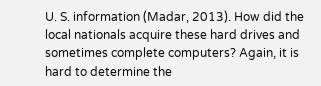U. S. information (Madar, 2013). How did the local nationals acquire these hard drives and sometimes complete computers? Again, it is hard to determine the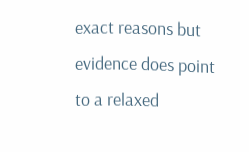exact reasons but evidence does point to a relaxed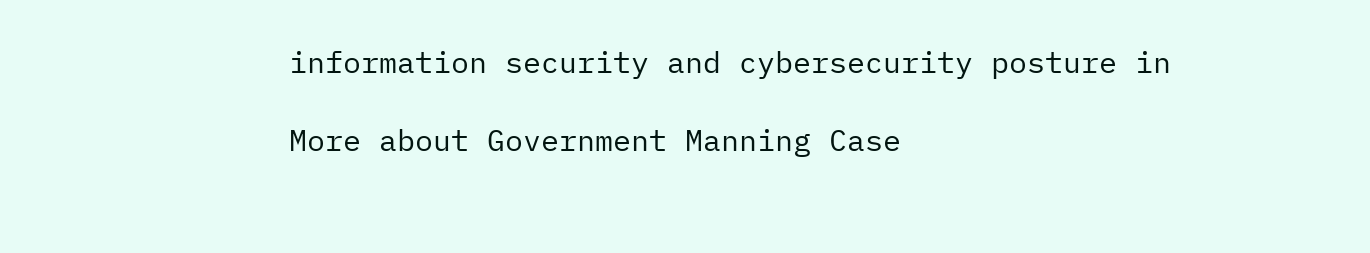information security and cybersecurity posture in

More about Government Manning Case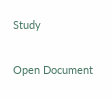Study

Open Document